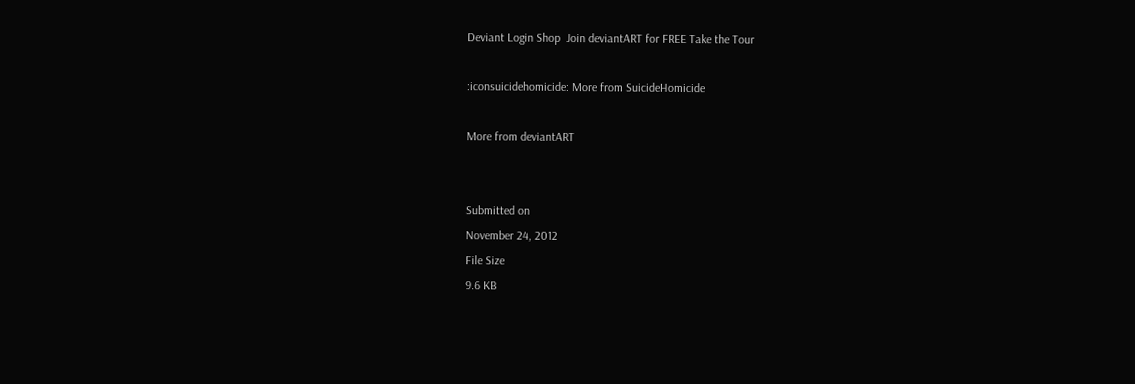Deviant Login Shop  Join deviantART for FREE Take the Tour

:iconsuicidehomicide: More from SuicideHomicide

More from deviantART


Submitted on
November 24, 2012
File Size
9.6 KB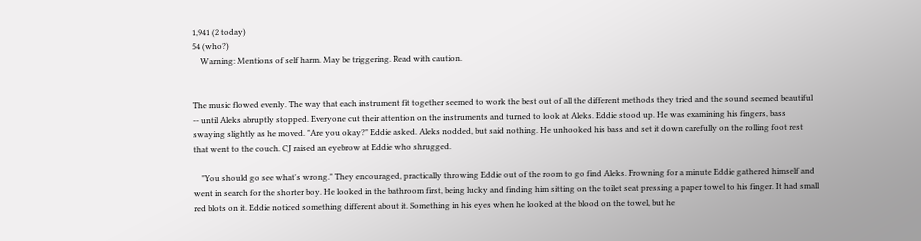1,941 (2 today)
54 (who?)
    Warning: Mentions of self harm. May be triggering. Read with caution.


The music flowed evenly. The way that each instrument fit together seemed to work the best out of all the different methods they tried and the sound seemed beautiful -- until Aleks abruptly stopped. Everyone cut their attention on the instruments and turned to look at Aleks. Eddie stood up. He was examining his fingers, bass swaying slightly as he moved. "Are you okay?" Eddie asked. Aleks nodded, but said nothing. He unhooked his bass and set it down carefully on the rolling foot rest that went to the couch. CJ raised an eyebrow at Eddie who shrugged.

    "You should go see what's wrong." They encouraged, practically throwing Eddie out of the room to go find Aleks. Frowning for a minute Eddie gathered himself and went in search for the shorter boy. He looked in the bathroom first, being lucky and finding him sitting on the toilet seat pressing a paper towel to his finger. It had small red blots on it. Eddie noticed something different about it. Something in his eyes when he looked at the blood on the towel, but he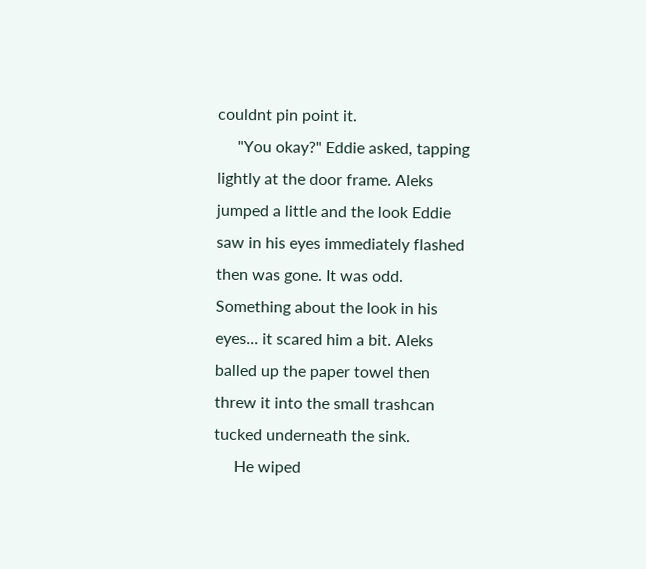couldnt pin point it.
     "You okay?" Eddie asked, tapping lightly at the door frame. Aleks jumped a little and the look Eddie saw in his eyes immediately flashed then was gone. It was odd. Something about the look in his eyes... it scared him a bit. Aleks balled up the paper towel then threw it into the small trashcan tucked underneath the sink.
     He wiped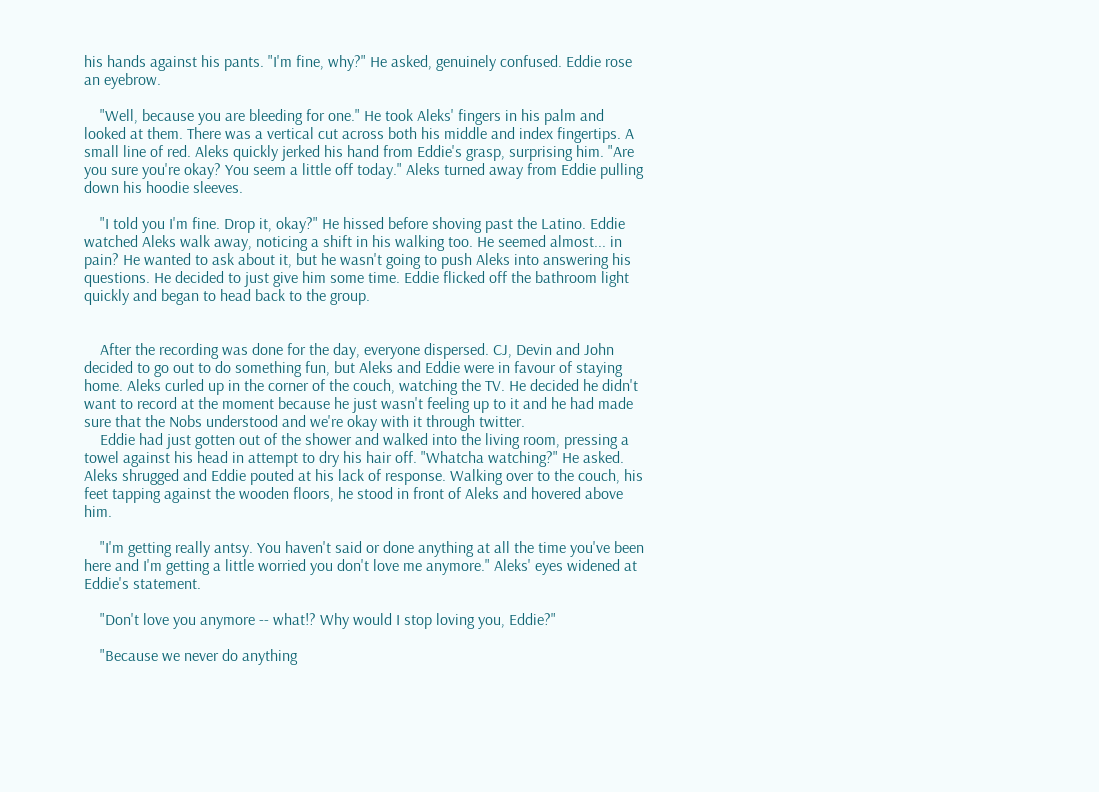his hands against his pants. "I'm fine, why?" He asked, genuinely confused. Eddie rose an eyebrow.

    "Well, because you are bleeding for one." He took Aleks' fingers in his palm and looked at them. There was a vertical cut across both his middle and index fingertips. A small line of red. Aleks quickly jerked his hand from Eddie's grasp, surprising him. "Are you sure you're okay? You seem a little off today." Aleks turned away from Eddie pulling down his hoodie sleeves.

    "I told you I'm fine. Drop it, okay?" He hissed before shoving past the Latino. Eddie watched Aleks walk away, noticing a shift in his walking too. He seemed almost... in pain? He wanted to ask about it, but he wasn't going to push Aleks into answering his questions. He decided to just give him some time. Eddie flicked off the bathroom light quickly and began to head back to the group.


    After the recording was done for the day, everyone dispersed. CJ, Devin and John decided to go out to do something fun, but Aleks and Eddie were in favour of staying home. Aleks curled up in the corner of the couch, watching the TV. He decided he didn't want to record at the moment because he just wasn't feeling up to it and he had made sure that the Nobs understood and we're okay with it through twitter.
    Eddie had just gotten out of the shower and walked into the living room, pressing a towel against his head in attempt to dry his hair off. "Whatcha watching?" He asked. Aleks shrugged and Eddie pouted at his lack of response. Walking over to the couch, his feet tapping against the wooden floors, he stood in front of Aleks and hovered above him.

    "I'm getting really antsy. You haven't said or done anything at all the time you've been here and I'm getting a little worried you don't love me anymore." Aleks' eyes widened at Eddie's statement.

    "Don't love you anymore -- what!? Why would I stop loving you, Eddie?"

    "Because we never do anything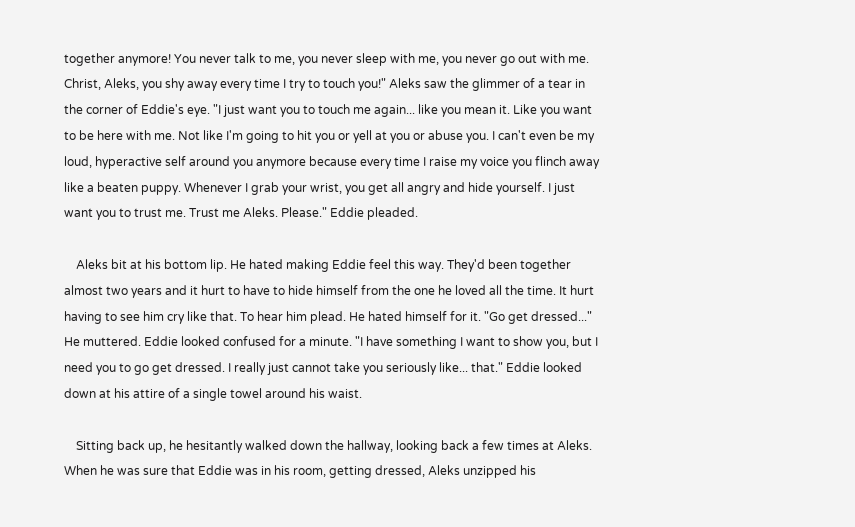together anymore! You never talk to me, you never sleep with me, you never go out with me. Christ, Aleks, you shy away every time I try to touch you!" Aleks saw the glimmer of a tear in the corner of Eddie's eye. "I just want you to touch me again... like you mean it. Like you want to be here with me. Not like I'm going to hit you or yell at you or abuse you. I can't even be my loud, hyperactive self around you anymore because every time I raise my voice you flinch away like a beaten puppy. Whenever I grab your wrist, you get all angry and hide yourself. I just want you to trust me. Trust me Aleks. Please." Eddie pleaded.

    Aleks bit at his bottom lip. He hated making Eddie feel this way. They'd been together almost two years and it hurt to have to hide himself from the one he loved all the time. It hurt having to see him cry like that. To hear him plead. He hated himself for it. "Go get dressed..." He muttered. Eddie looked confused for a minute. "I have something I want to show you, but I need you to go get dressed. I really just cannot take you seriously like... that." Eddie looked down at his attire of a single towel around his waist.

    Sitting back up, he hesitantly walked down the hallway, looking back a few times at Aleks. When he was sure that Eddie was in his room, getting dressed, Aleks unzipped his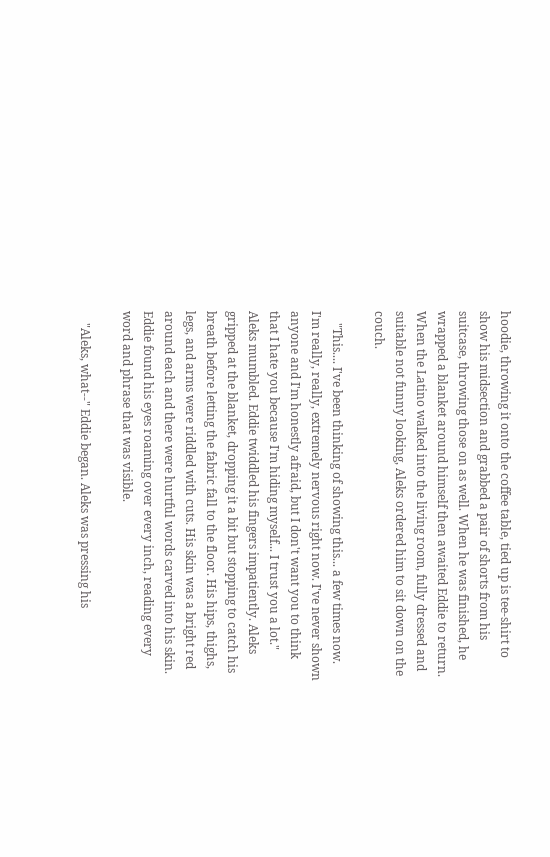hoodie, throwing it onto the coffee table, tied up is tee-shirt to show his midsection and grabbed a pair of shorts from his suitcase, throwing those on as well. When he was finished, he wrapped a blanket around himself then awaited Eddie to return. When the Latino walked into the living room, fully dressed and suitable not funny looking, Aleks ordered him to sit down on the couch.

    "This.... I've been thinking of showing this... a few times now. I'm really, really, extremely nervous right now. I've never shown anyone and I'm honestly afraid, but I don't want you to think that I hate you because I'm hiding myself... I trust you a lot." Aleks mumbled. Eddie twiddled his fingers impatiently. Aleks gripped at the blanket, dropping it a bit but stopping to catch his breath before letting the fabric fall to the floor. His hips, thighs, legs, and arms were riddled with cuts. His skin was a bright red around each and there were hurtful words carved into his skin. Eddie found his eyes roaming over every inch, reading every word and phrase that was visible.

    "Aleks, what--" Eddie began. Aleks was pressing his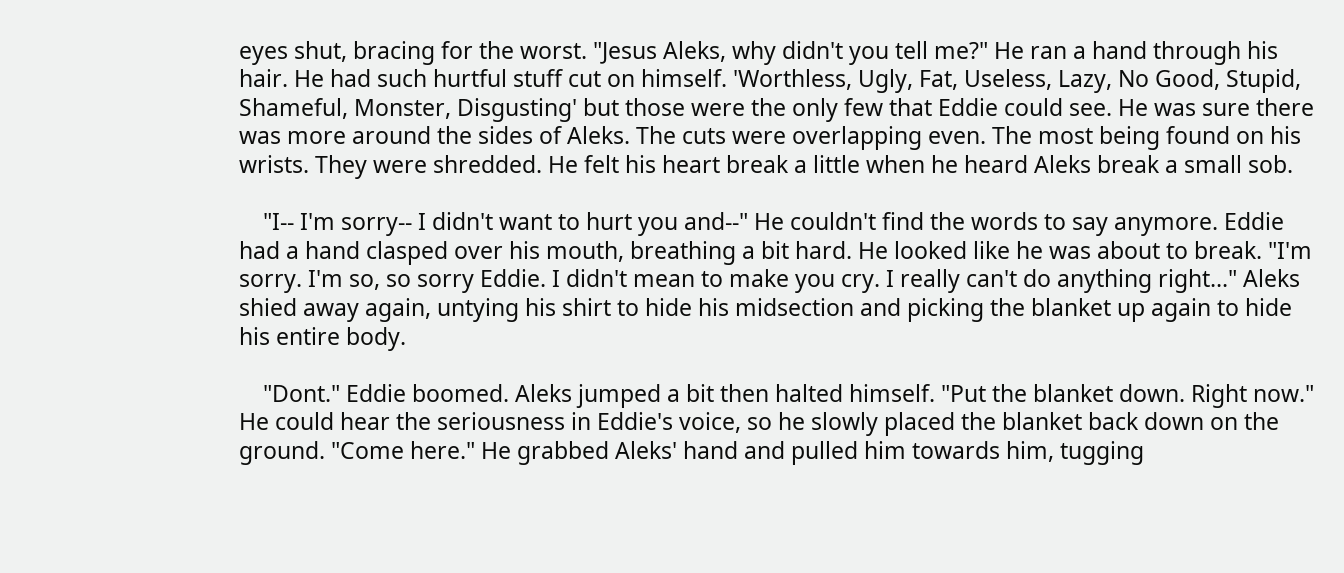eyes shut, bracing for the worst. "Jesus Aleks, why didn't you tell me?" He ran a hand through his hair. He had such hurtful stuff cut on himself. 'Worthless, Ugly, Fat, Useless, Lazy, No Good, Stupid, Shameful, Monster, Disgusting' but those were the only few that Eddie could see. He was sure there was more around the sides of Aleks. The cuts were overlapping even. The most being found on his wrists. They were shredded. He felt his heart break a little when he heard Aleks break a small sob.

    "I-- I'm sorry-- I didn't want to hurt you and--" He couldn't find the words to say anymore. Eddie had a hand clasped over his mouth, breathing a bit hard. He looked like he was about to break. "I'm sorry. I'm so, so sorry Eddie. I didn't mean to make you cry. I really can't do anything right..." Aleks shied away again, untying his shirt to hide his midsection and picking the blanket up again to hide his entire body.

    "Dont." Eddie boomed. Aleks jumped a bit then halted himself. "Put the blanket down. Right now." He could hear the seriousness in Eddie's voice, so he slowly placed the blanket back down on the ground. "Come here." He grabbed Aleks' hand and pulled him towards him, tugging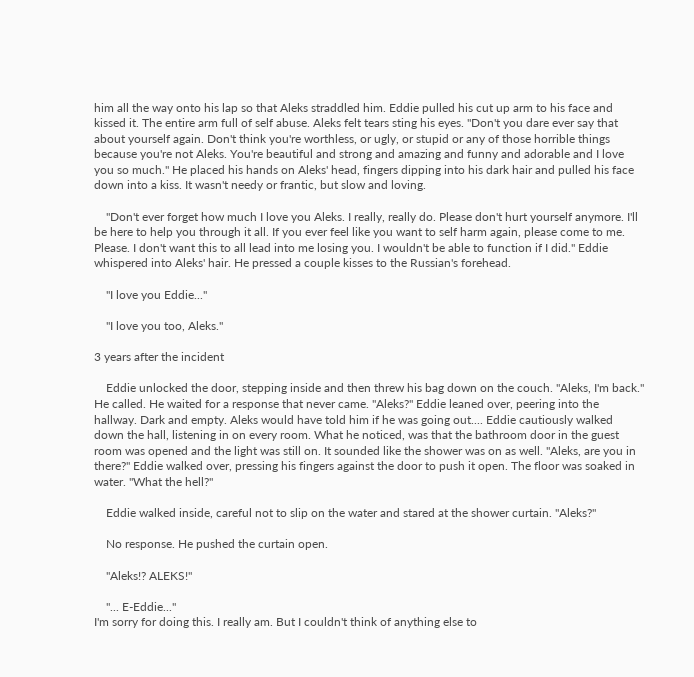him all the way onto his lap so that Aleks straddled him. Eddie pulled his cut up arm to his face and kissed it. The entire arm full of self abuse. Aleks felt tears sting his eyes. "Don't you dare ever say that about yourself again. Don't think you're worthless, or ugly, or stupid or any of those horrible things because you're not Aleks. You're beautiful and strong and amazing and funny and adorable and I love you so much." He placed his hands on Aleks' head, fingers dipping into his dark hair and pulled his face down into a kiss. It wasn't needy or frantic, but slow and loving.

    "Don't ever forget how much I love you Aleks. I really, really do. Please don't hurt yourself anymore. I'll be here to help you through it all. If you ever feel like you want to self harm again, please come to me. Please. I don't want this to all lead into me losing you. I wouldn't be able to function if I did." Eddie whispered into Aleks' hair. He pressed a couple kisses to the Russian's forehead.

    "I love you Eddie..."

    "I love you too, Aleks."

3 years after the incident

    Eddie unlocked the door, stepping inside and then threw his bag down on the couch. "Aleks, I'm back." He called. He waited for a response that never came. "Aleks?" Eddie leaned over, peering into the hallway. Dark and empty. Aleks would have told him if he was going out.... Eddie cautiously walked down the hall, listening in on every room. What he noticed, was that the bathroom door in the guest room was opened and the light was still on. It sounded like the shower was on as well. "Aleks, are you in there?" Eddie walked over, pressing his fingers against the door to push it open. The floor was soaked in water. "What the hell?"

    Eddie walked inside, careful not to slip on the water and stared at the shower curtain. "Aleks?"

    No response. He pushed the curtain open.

    "Aleks!? ALEKS!"

    "... E-Eddie..."
I'm sorry for doing this. I really am. But I couldn't think of anything else to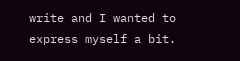write and I wanted to express myself a bit.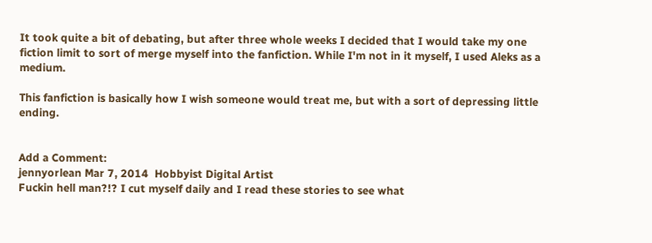It took quite a bit of debating, but after three whole weeks I decided that I would take my one fiction limit to sort of merge myself into the fanfiction. While I'm not in it myself, I used Aleks as a medium.

This fanfiction is basically how I wish someone would treat me, but with a sort of depressing little ending.


Add a Comment:
jennyorlean Mar 7, 2014  Hobbyist Digital Artist
Fuckin hell man?!? I cut myself daily and I read these stories to see what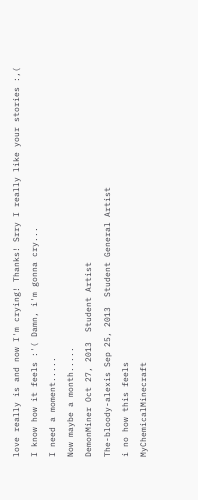love really is and now I'm crying! Thanks! Srry I really like your stories :,(
I know how it feels :'( Damn, i'm gonna cry...
I need a moment.....
Now maybe a month.....
DemonMiner Oct 27, 2013  Student Artist
The-bloody-alexis Sep 25, 2013  Student General Artist
i no how this feels
MyChemicalMinecraft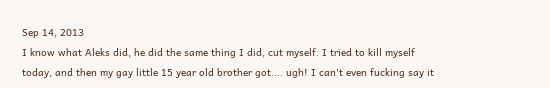Sep 14, 2013
I know what Aleks did, he did the same thing I did, cut myself. I tried to kill myself today, and then my gay little 15 year old brother got.... ugh! I can't even fucking say it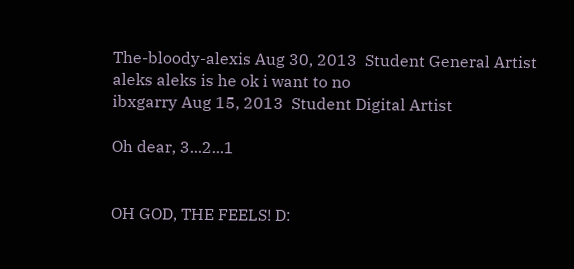The-bloody-alexis Aug 30, 2013  Student General Artist
aleks aleks is he ok i want to no
ibxgarry Aug 15, 2013  Student Digital Artist

Oh dear, 3...2...1


OH GOD, THE FEELS! D: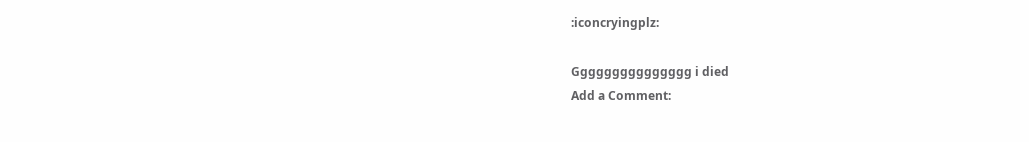:iconcryingplz:

Ggggggggggggggg i died
Add a Comment: